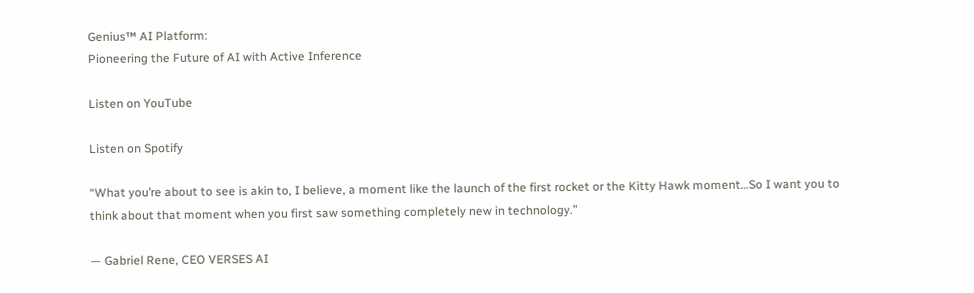Genius™ AI Platform:
Pioneering the Future of AI with Active Inference

Listen on YouTube

Listen on Spotify

“What you’re about to see is akin to, I believe, a moment like the launch of the first rocket or the Kitty Hawk moment…So I want you to think about that moment when you first saw something completely new in technology.”

— Gabriel Rene, CEO VERSES AI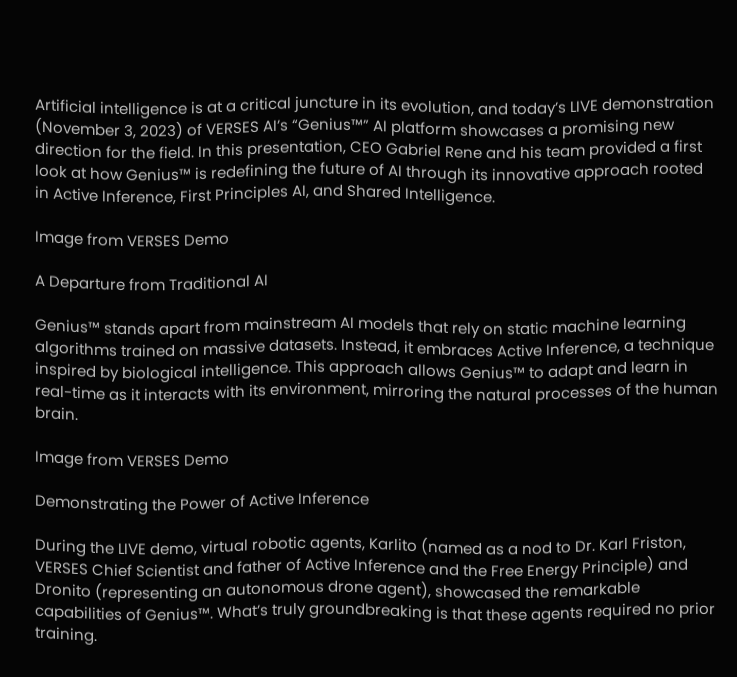Artificial intelligence is at a critical juncture in its evolution, and today’s LIVE demonstration (November 3, 2023) of VERSES AI’s “Genius™” AI platform showcases a promising new direction for the field. In this presentation, CEO Gabriel Rene and his team provided a first look at how Genius™ is redefining the future of AI through its innovative approach rooted in Active Inference, First Principles AI, and Shared Intelligence.

Image from VERSES Demo

A Departure from Traditional AI

Genius™ stands apart from mainstream AI models that rely on static machine learning algorithms trained on massive datasets. Instead, it embraces Active Inference, a technique inspired by biological intelligence. This approach allows Genius™ to adapt and learn in real-time as it interacts with its environment, mirroring the natural processes of the human brain.

Image from VERSES Demo

Demonstrating the Power of Active Inference

During the LIVE demo, virtual robotic agents, Karlito (named as a nod to Dr. Karl Friston, VERSES Chief Scientist and father of Active Inference and the Free Energy Principle) and Dronito (representing an autonomous drone agent), showcased the remarkable capabilities of Genius™. What’s truly groundbreaking is that these agents required no prior training.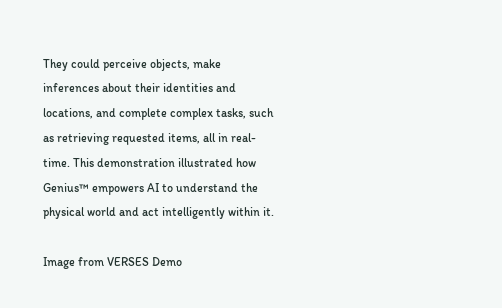They could perceive objects, make inferences about their identities and locations, and complete complex tasks, such as retrieving requested items, all in real-time. This demonstration illustrated how Genius™ empowers AI to understand the physical world and act intelligently within it.

Image from VERSES Demo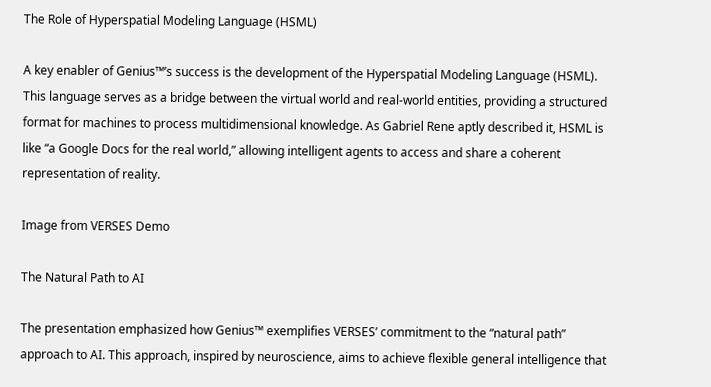The Role of Hyperspatial Modeling Language (HSML)

A key enabler of Genius™’s success is the development of the Hyperspatial Modeling Language (HSML). This language serves as a bridge between the virtual world and real-world entities, providing a structured format for machines to process multidimensional knowledge. As Gabriel Rene aptly described it, HSML is like “a Google Docs for the real world,” allowing intelligent agents to access and share a coherent representation of reality.

Image from VERSES Demo

The Natural Path to AI

The presentation emphasized how Genius™ exemplifies VERSES’ commitment to the “natural path” approach to AI. This approach, inspired by neuroscience, aims to achieve flexible general intelligence that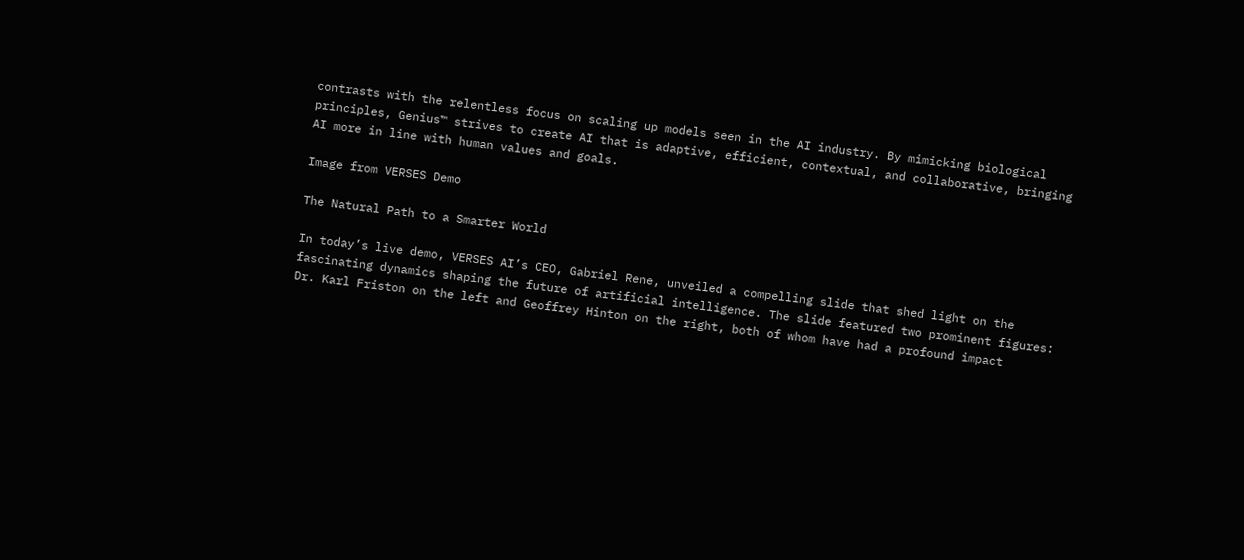contrasts with the relentless focus on scaling up models seen in the AI industry. By mimicking biological principles, Genius™ strives to create AI that is adaptive, efficient, contextual, and collaborative, bringing AI more in line with human values and goals.

Image from VERSES Demo

The Natural Path to a Smarter World

In today’s live demo, VERSES AI’s CEO, Gabriel Rene, unveiled a compelling slide that shed light on the fascinating dynamics shaping the future of artificial intelligence. The slide featured two prominent figures: Dr. Karl Friston on the left and Geoffrey Hinton on the right, both of whom have had a profound impact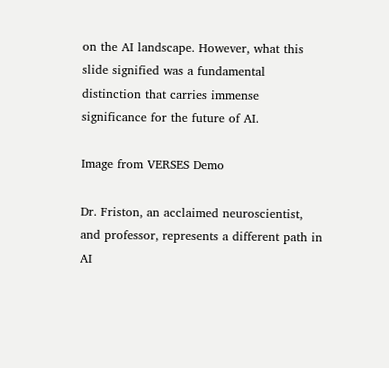on the AI landscape. However, what this slide signified was a fundamental distinction that carries immense significance for the future of AI.

Image from VERSES Demo

Dr. Friston, an acclaimed neuroscientist, and professor, represents a different path in AI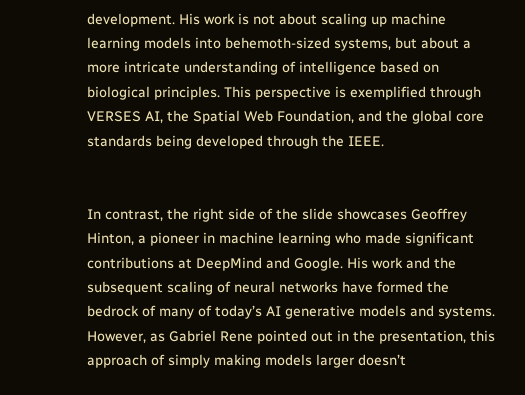development. His work is not about scaling up machine learning models into behemoth-sized systems, but about a more intricate understanding of intelligence based on biological principles. This perspective is exemplified through VERSES AI, the Spatial Web Foundation, and the global core standards being developed through the IEEE.


In contrast, the right side of the slide showcases Geoffrey Hinton, a pioneer in machine learning who made significant contributions at DeepMind and Google. His work and the subsequent scaling of neural networks have formed the bedrock of many of today’s AI generative models and systems. However, as Gabriel Rene pointed out in the presentation, this approach of simply making models larger doesn’t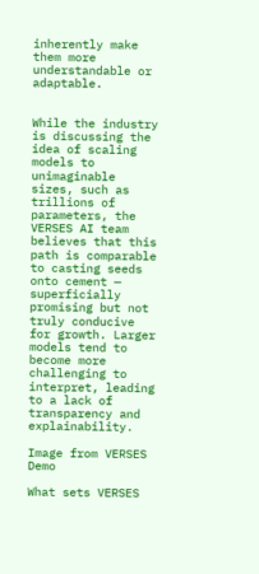inherently make them more understandable or adaptable.


While the industry is discussing the idea of scaling models to unimaginable sizes, such as trillions of parameters, the VERSES AI team believes that this path is comparable to casting seeds onto cement — superficially promising but not truly conducive for growth. Larger models tend to become more challenging to interpret, leading to a lack of transparency and explainability.

Image from VERSES Demo

What sets VERSES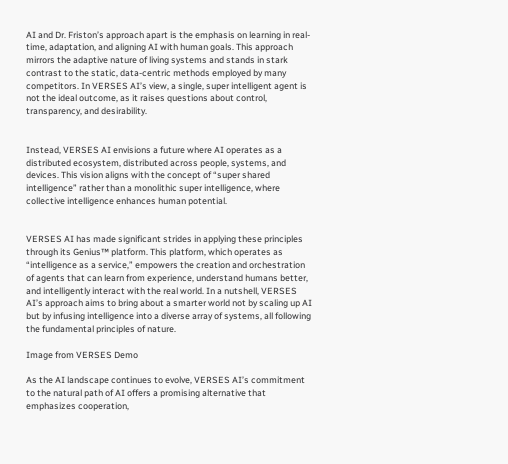AI and Dr. Friston’s approach apart is the emphasis on learning in real-time, adaptation, and aligning AI with human goals. This approach mirrors the adaptive nature of living systems and stands in stark contrast to the static, data-centric methods employed by many competitors. In VERSES AI’s view, a single, super intelligent agent is not the ideal outcome, as it raises questions about control, transparency, and desirability.


Instead, VERSES AI envisions a future where AI operates as a distributed ecosystem, distributed across people, systems, and devices. This vision aligns with the concept of “super shared intelligence” rather than a monolithic super intelligence, where collective intelligence enhances human potential.


VERSES AI has made significant strides in applying these principles through its Genius™ platform. This platform, which operates as “intelligence as a service,” empowers the creation and orchestration of agents that can learn from experience, understand humans better, and intelligently interact with the real world. In a nutshell, VERSES AI’s approach aims to bring about a smarter world not by scaling up AI but by infusing intelligence into a diverse array of systems, all following the fundamental principles of nature.

Image from VERSES Demo

As the AI landscape continues to evolve, VERSES AI’s commitment to the natural path of AI offers a promising alternative that emphasizes cooperation,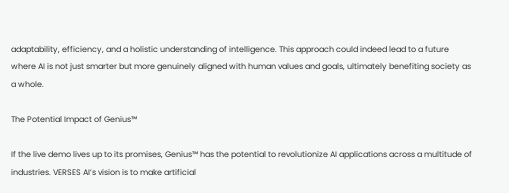adaptability, efficiency, and a holistic understanding of intelligence. This approach could indeed lead to a future where AI is not just smarter but more genuinely aligned with human values and goals, ultimately benefiting society as a whole.

The Potential Impact of Genius™

If the live demo lives up to its promises, Genius™ has the potential to revolutionize AI applications across a multitude of industries. VERSES AI’s vision is to make artificial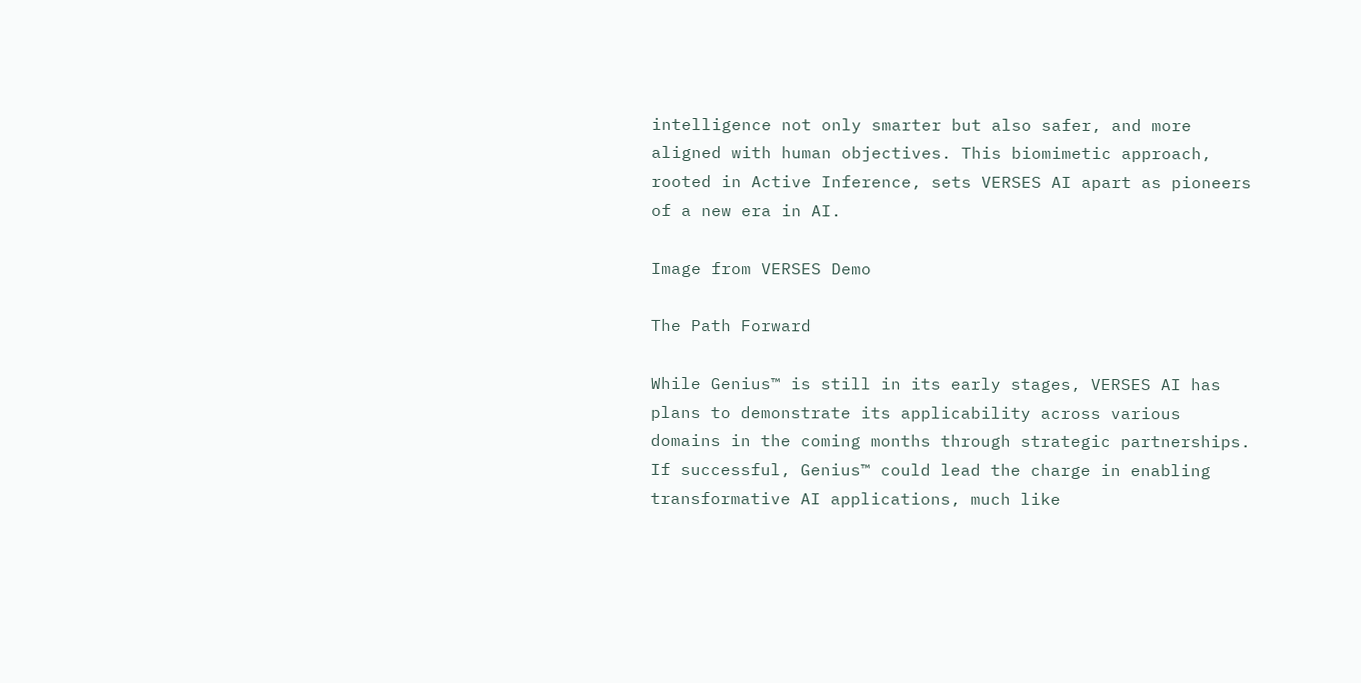intelligence not only smarter but also safer, and more aligned with human objectives. This biomimetic approach, rooted in Active Inference, sets VERSES AI apart as pioneers of a new era in AI.

Image from VERSES Demo

The Path Forward

While Genius™ is still in its early stages, VERSES AI has plans to demonstrate its applicability across various domains in the coming months through strategic partnerships. If successful, Genius™ could lead the charge in enabling transformative AI applications, much like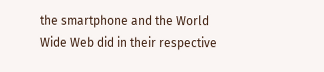the smartphone and the World Wide Web did in their respective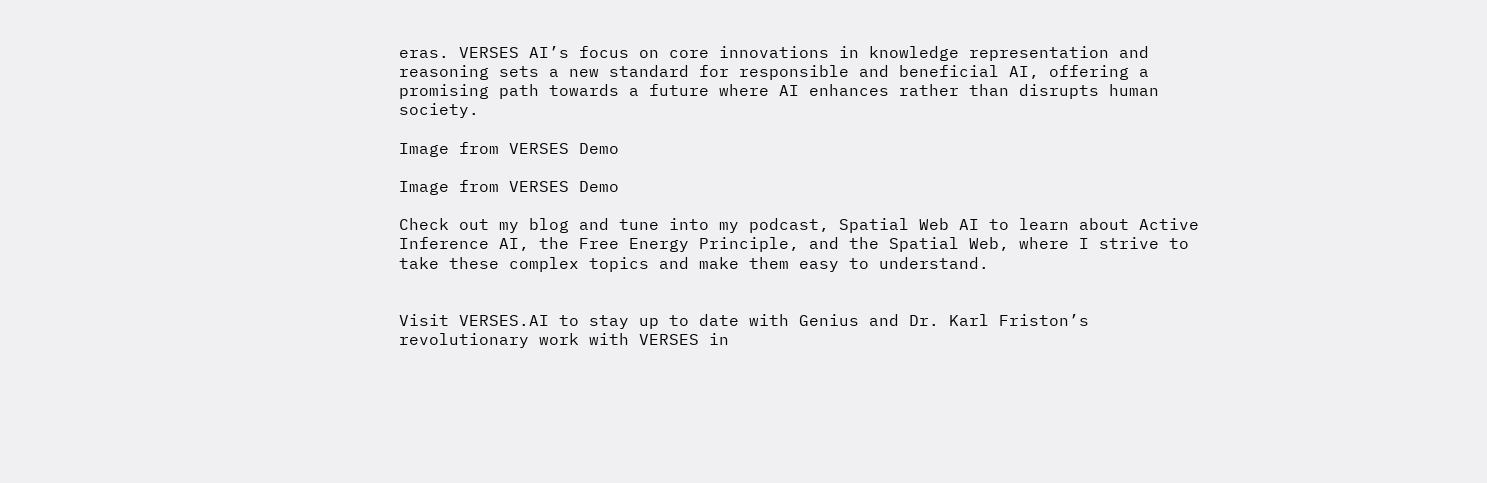eras. VERSES AI’s focus on core innovations in knowledge representation and reasoning sets a new standard for responsible and beneficial AI, offering a promising path towards a future where AI enhances rather than disrupts human society.

Image from VERSES Demo

Image from VERSES Demo

Check out my blog and tune into my podcast, Spatial Web AI to learn about Active Inference AI, the Free Energy Principle, and the Spatial Web, where I strive to take these complex topics and make them easy to understand.


Visit VERSES.AI to stay up to date with Genius and Dr. Karl Friston’s revolutionary work with VERSES in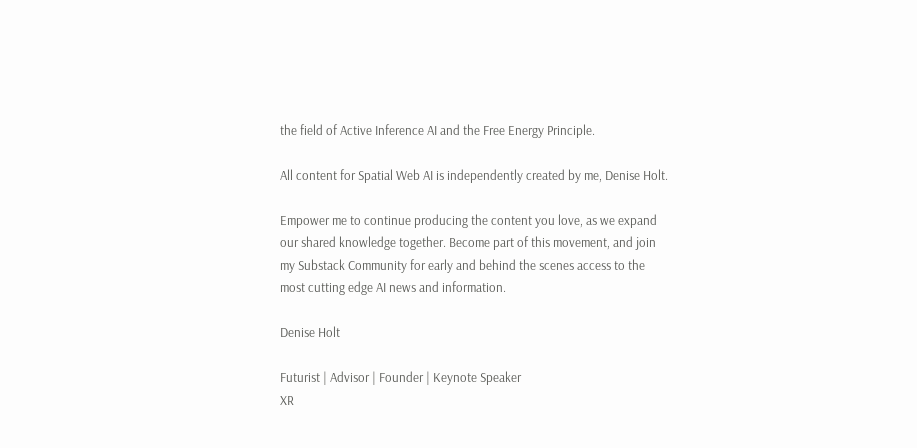the field of Active Inference AI and the Free Energy Principle.

All content for Spatial Web AI is independently created by me, Denise Holt.

Empower me to continue producing the content you love, as we expand our shared knowledge together. Become part of this movement, and join my Substack Community for early and behind the scenes access to the most cutting edge AI news and information.

Denise Holt

Futurist | Advisor | Founder | Keynote Speaker
XR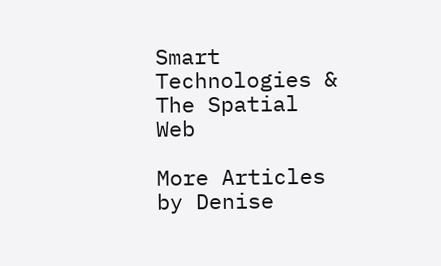Smart Technologies & The Spatial Web

More Articles by Denise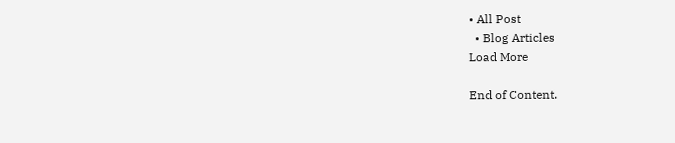• All Post
  • Blog Articles
Load More

End of Content.